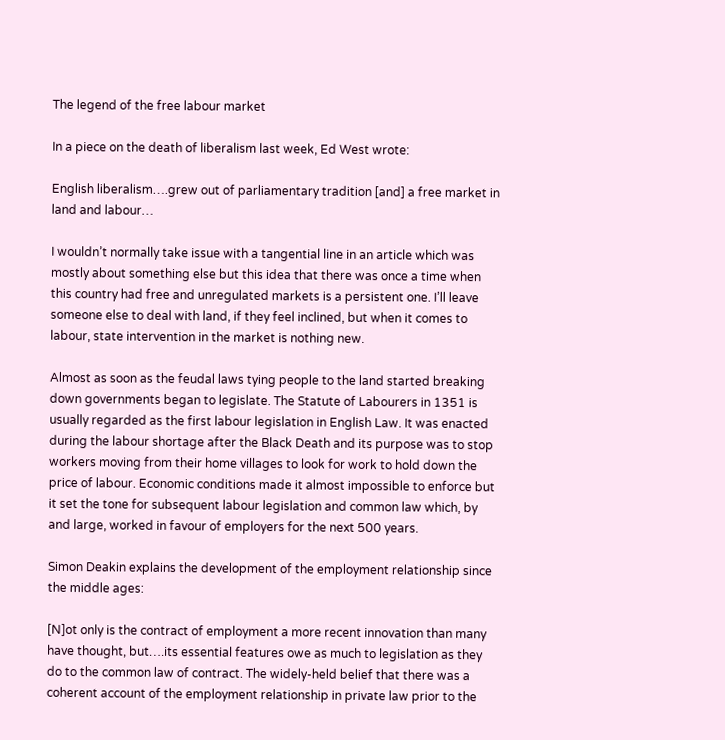The legend of the free labour market

In a piece on the death of liberalism last week, Ed West wrote:

English liberalism….grew out of parliamentary tradition [and] a free market in land and labour…

I wouldn’t normally take issue with a tangential line in an article which was mostly about something else but this idea that there was once a time when this country had free and unregulated markets is a persistent one. I’ll leave someone else to deal with land, if they feel inclined, but when it comes to labour, state intervention in the market is nothing new.

Almost as soon as the feudal laws tying people to the land started breaking down governments began to legislate. The Statute of Labourers in 1351 is usually regarded as the first labour legislation in English Law. It was enacted during the labour shortage after the Black Death and its purpose was to stop workers moving from their home villages to look for work to hold down the price of labour. Economic conditions made it almost impossible to enforce but it set the tone for subsequent labour legislation and common law which, by and large, worked in favour of employers for the next 500 years.

Simon Deakin explains the development of the employment relationship since the middle ages:

[N]ot only is the contract of employment a more recent innovation than many have thought, but….its essential features owe as much to legislation as they do to the common law of contract. The widely-held belief that there was a coherent account of the employment relationship in private law prior to the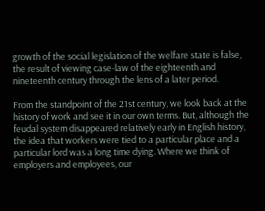growth of the social legislation of the welfare state is false, the result of viewing case-law of the eighteenth and nineteenth century through the lens of a later period.

From the standpoint of the 21st century, we look back at the history of work and see it in our own terms. But, although the feudal system disappeared relatively early in English history, the idea that workers were tied to a particular place and a particular lord was a long time dying. Where we think of employers and employees, our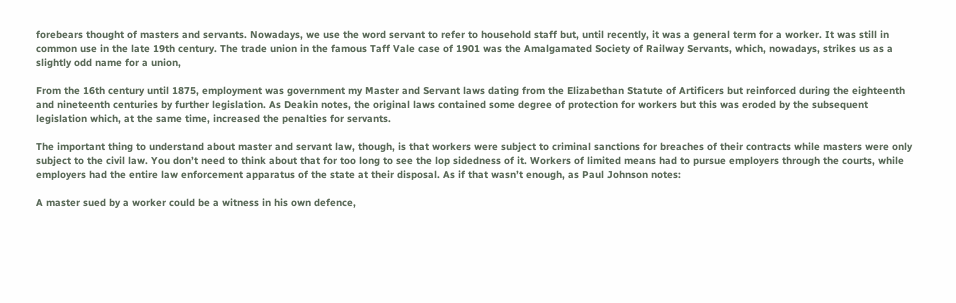forebears thought of masters and servants. Nowadays, we use the word servant to refer to household staff but, until recently, it was a general term for a worker. It was still in common use in the late 19th century. The trade union in the famous Taff Vale case of 1901 was the Amalgamated Society of Railway Servants, which, nowadays, strikes us as a slightly odd name for a union,

From the 16th century until 1875, employment was government my Master and Servant laws dating from the Elizabethan Statute of Artificers but reinforced during the eighteenth and nineteenth centuries by further legislation. As Deakin notes, the original laws contained some degree of protection for workers but this was eroded by the subsequent legislation which, at the same time, increased the penalties for servants.

The important thing to understand about master and servant law, though, is that workers were subject to criminal sanctions for breaches of their contracts while masters were only subject to the civil law. You don’t need to think about that for too long to see the lop sidedness of it. Workers of limited means had to pursue employers through the courts, while employers had the entire law enforcement apparatus of the state at their disposal. As if that wasn’t enough, as Paul Johnson notes:

A master sued by a worker could be a witness in his own defence,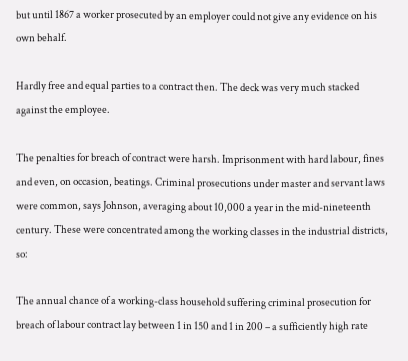but until 1867 a worker prosecuted by an employer could not give any evidence on his own behalf.

Hardly free and equal parties to a contract then. The deck was very much stacked against the employee.

The penalties for breach of contract were harsh. Imprisonment with hard labour, fines and even, on occasion, beatings. Criminal prosecutions under master and servant laws were common, says Johnson, averaging about 10,000 a year in the mid-nineteenth century. These were concentrated among the working classes in the industrial districts, so:

The annual chance of a working-class household suffering criminal prosecution for breach of labour contract lay between 1 in 150 and 1 in 200 – a sufficiently high rate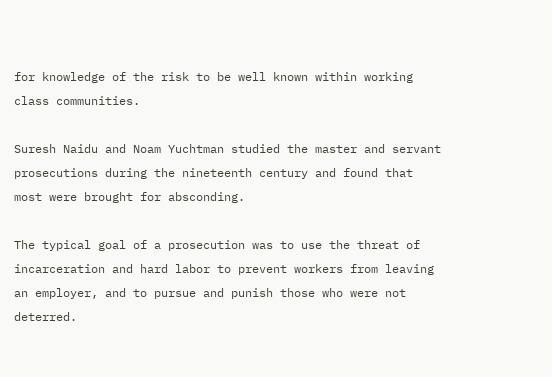for knowledge of the risk to be well known within working class communities.

Suresh Naidu and Noam Yuchtman studied the master and servant prosecutions during the nineteenth century and found that most were brought for absconding.

The typical goal of a prosecution was to use the threat of incarceration and hard labor to prevent workers from leaving an employer, and to pursue and punish those who were not deterred.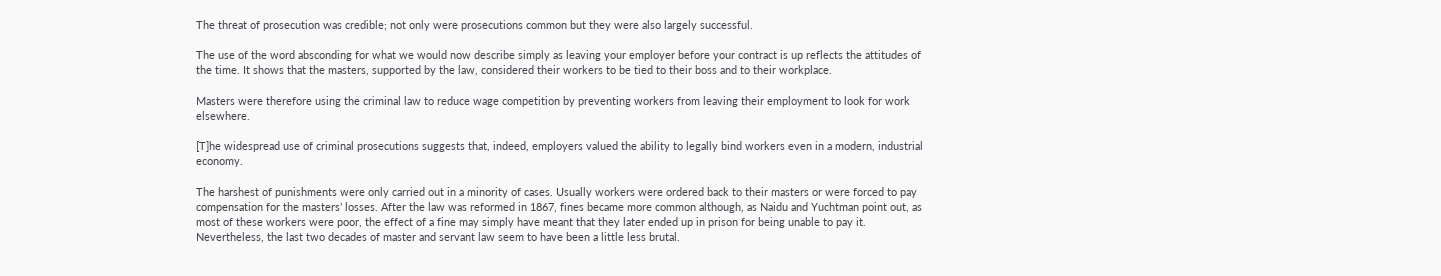The threat of prosecution was credible; not only were prosecutions common but they were also largely successful.

The use of the word absconding for what we would now describe simply as leaving your employer before your contract is up reflects the attitudes of the time. It shows that the masters, supported by the law, considered their workers to be tied to their boss and to their workplace.

Masters were therefore using the criminal law to reduce wage competition by preventing workers from leaving their employment to look for work elsewhere.

[T]he widespread use of criminal prosecutions suggests that, indeed, employers valued the ability to legally bind workers even in a modern, industrial economy.

The harshest of punishments were only carried out in a minority of cases. Usually workers were ordered back to their masters or were forced to pay compensation for the masters’ losses. After the law was reformed in 1867, fines became more common although, as Naidu and Yuchtman point out, as most of these workers were poor, the effect of a fine may simply have meant that they later ended up in prison for being unable to pay it. Nevertheless, the last two decades of master and servant law seem to have been a little less brutal.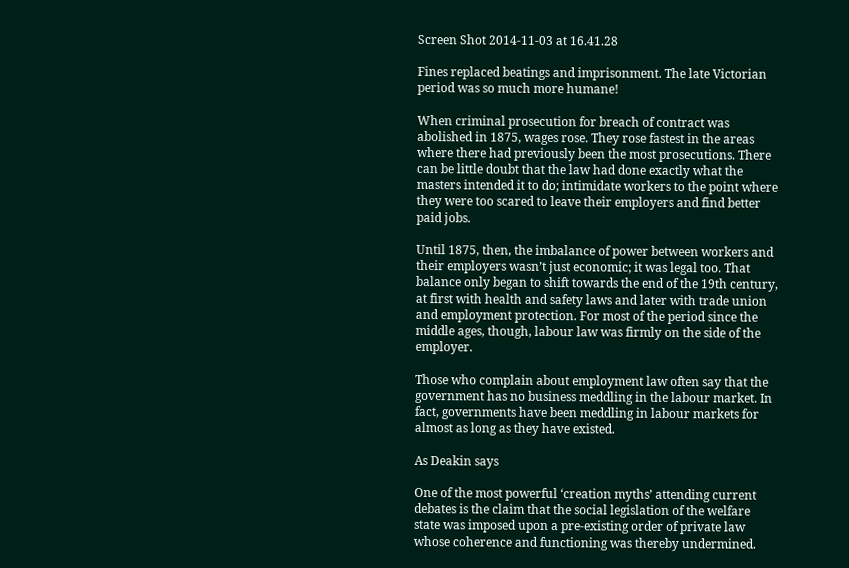Screen Shot 2014-11-03 at 16.41.28

Fines replaced beatings and imprisonment. The late Victorian period was so much more humane!

When criminal prosecution for breach of contract was abolished in 1875, wages rose. They rose fastest in the areas where there had previously been the most prosecutions. There can be little doubt that the law had done exactly what the masters intended it to do; intimidate workers to the point where they were too scared to leave their employers and find better paid jobs.

Until 1875, then, the imbalance of power between workers and their employers wasn’t just economic; it was legal too. That balance only began to shift towards the end of the 19th century, at first with health and safety laws and later with trade union and employment protection. For most of the period since the middle ages, though, labour law was firmly on the side of the employer.

Those who complain about employment law often say that the government has no business meddling in the labour market. In fact, governments have been meddling in labour markets for almost as long as they have existed.

As Deakin says

One of the most powerful ‘creation myths’ attending current debates is the claim that the social legislation of the welfare state was imposed upon a pre-existing order of private law whose coherence and functioning was thereby undermined.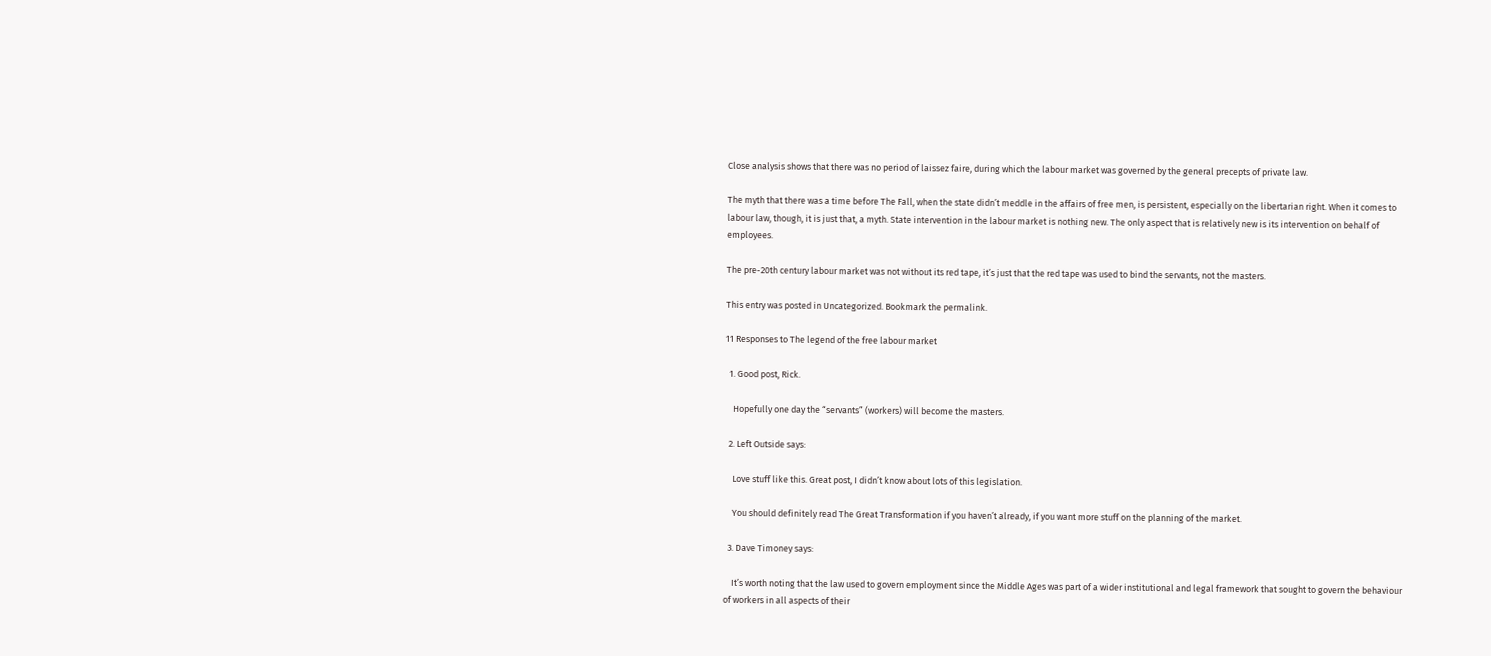Close analysis shows that there was no period of laissez faire, during which the labour market was governed by the general precepts of private law.

The myth that there was a time before The Fall, when the state didn’t meddle in the affairs of free men, is persistent, especially on the libertarian right. When it comes to labour law, though, it is just that, a myth. State intervention in the labour market is nothing new. The only aspect that is relatively new is its intervention on behalf of employees.

The pre-20th century labour market was not without its red tape, it’s just that the red tape was used to bind the servants, not the masters.

This entry was posted in Uncategorized. Bookmark the permalink.

11 Responses to The legend of the free labour market

  1. Good post, Rick.

    Hopefully one day the “servants” (workers) will become the masters.

  2. Left Outside says:

    Love stuff like this. Great post, I didn’t know about lots of this legislation.

    You should definitely read The Great Transformation if you haven’t already, if you want more stuff on the planning of the market.

  3. Dave Timoney says:

    It’s worth noting that the law used to govern employment since the Middle Ages was part of a wider institutional and legal framework that sought to govern the behaviour of workers in all aspects of their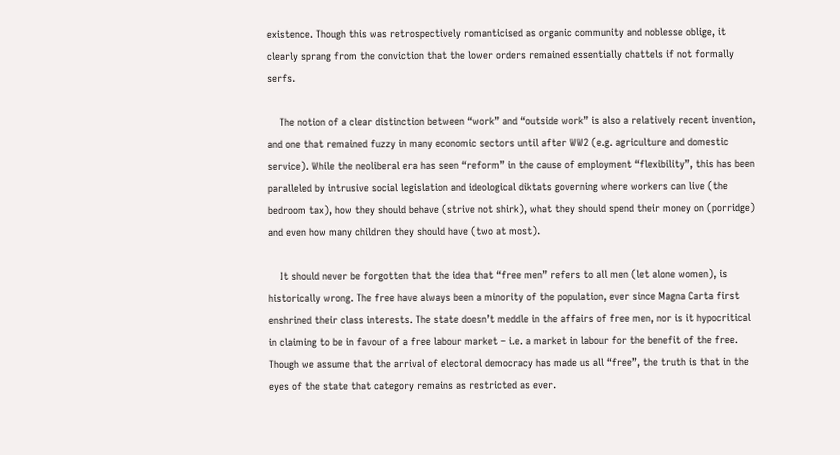existence. Though this was retrospectively romanticised as organic community and noblesse oblige, it clearly sprang from the conviction that the lower orders remained essentially chattels if not formally serfs.

    The notion of a clear distinction between “work” and “outside work” is also a relatively recent invention, and one that remained fuzzy in many economic sectors until after WW2 (e.g. agriculture and domestic service). While the neoliberal era has seen “reform” in the cause of employment “flexibility”, this has been paralleled by intrusive social legislation and ideological diktats governing where workers can live (the bedroom tax), how they should behave (strive not shirk), what they should spend their money on (porridge) and even how many children they should have (two at most).

    It should never be forgotten that the idea that “free men” refers to all men (let alone women), is historically wrong. The free have always been a minority of the population, ever since Magna Carta first enshrined their class interests. The state doesn’t meddle in the affairs of free men, nor is it hypocritical in claiming to be in favour of a free labour market – i.e. a market in labour for the benefit of the free. Though we assume that the arrival of electoral democracy has made us all “free”, the truth is that in the eyes of the state that category remains as restricted as ever.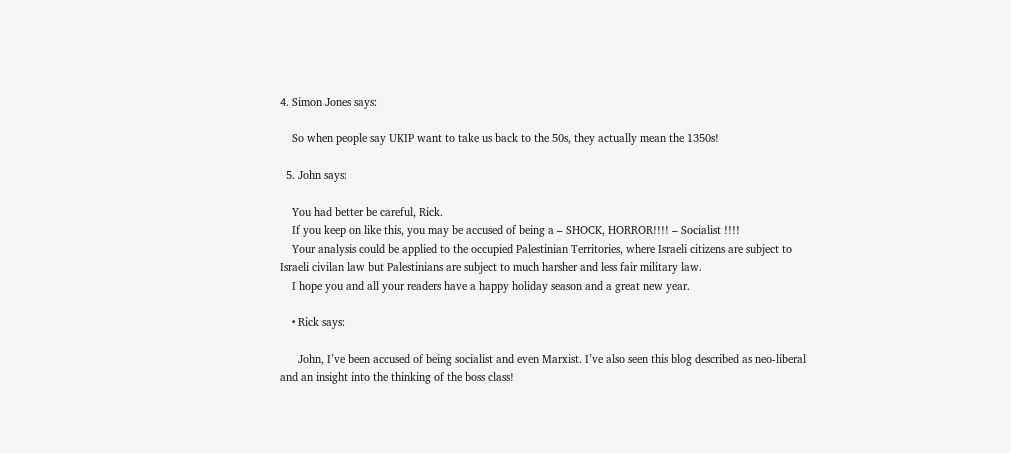4. Simon Jones says:

    So when people say UKIP want to take us back to the 50s, they actually mean the 1350s!

  5. John says:

    You had better be careful, Rick.
    If you keep on like this, you may be accused of being a – SHOCK, HORROR!!!! – Socialist !!!!
    Your analysis could be applied to the occupied Palestinian Territories, where Israeli citizens are subject to Israeli civilan law but Palestinians are subject to much harsher and less fair military law.
    I hope you and all your readers have a happy holiday season and a great new year.

    • Rick says:

      John, I’ve been accused of being socialist and even Marxist. I’ve also seen this blog described as neo-liberal and an insight into the thinking of the boss class!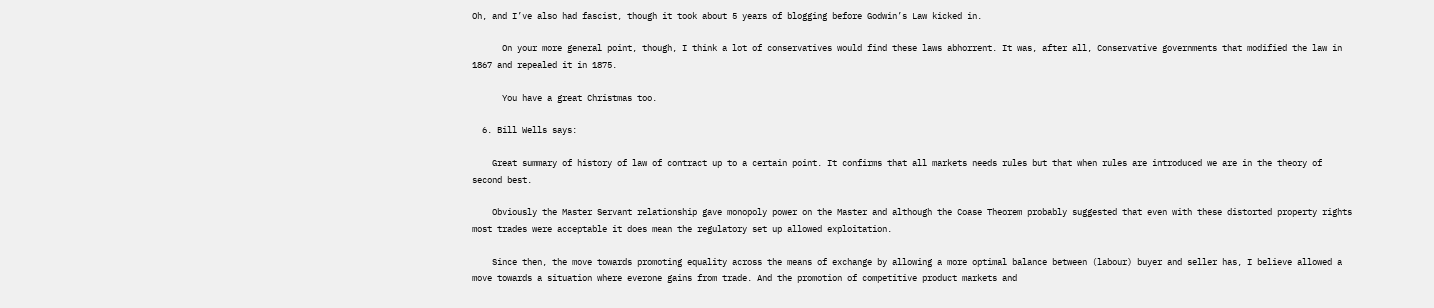Oh, and I’ve also had fascist, though it took about 5 years of blogging before Godwin’s Law kicked in.

      On your more general point, though, I think a lot of conservatives would find these laws abhorrent. It was, after all, Conservative governments that modified the law in 1867 and repealed it in 1875.

      You have a great Christmas too.

  6. Bill Wells says:

    Great summary of history of law of contract up to a certain point. It confirms that all markets needs rules but that when rules are introduced we are in the theory of second best.

    Obviously the Master Servant relationship gave monopoly power on the Master and although the Coase Theorem probably suggested that even with these distorted property rights most trades were acceptable it does mean the regulatory set up allowed exploitation.

    Since then, the move towards promoting equality across the means of exchange by allowing a more optimal balance between (labour) buyer and seller has, I believe allowed a move towards a situation where everone gains from trade. And the promotion of competitive product markets and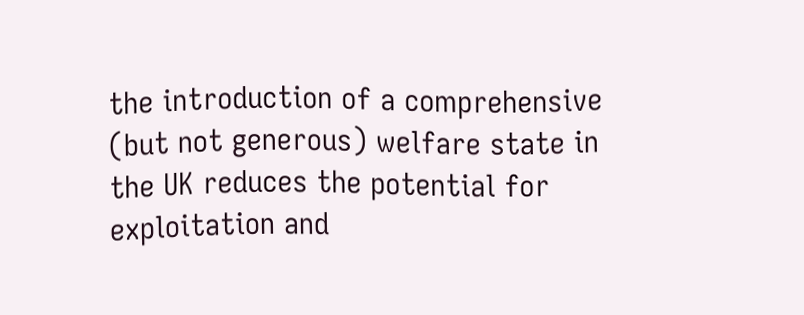the introduction of a comprehensive (but not generous) welfare state in the UK reduces the potential for exploitation and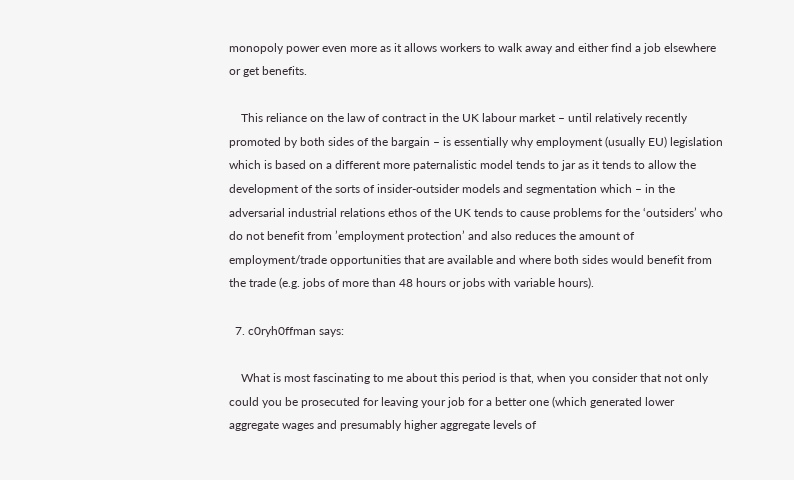monopoly power even more as it allows workers to walk away and either find a job elsewhere or get benefits.

    This reliance on the law of contract in the UK labour market – until relatively recently promoted by both sides of the bargain – is essentially why employment (usually EU) legislation which is based on a different more paternalistic model tends to jar as it tends to allow the development of the sorts of insider-outsider models and segmentation which – in the adversarial industrial relations ethos of the UK tends to cause problems for the ‘outsiders’ who do not benefit from ’employment protection’ and also reduces the amount of employment/trade opportunities that are available and where both sides would benefit from the trade (e.g. jobs of more than 48 hours or jobs with variable hours).

  7. c0ryh0ffman says:

    What is most fascinating to me about this period is that, when you consider that not only could you be prosecuted for leaving your job for a better one (which generated lower aggregate wages and presumably higher aggregate levels of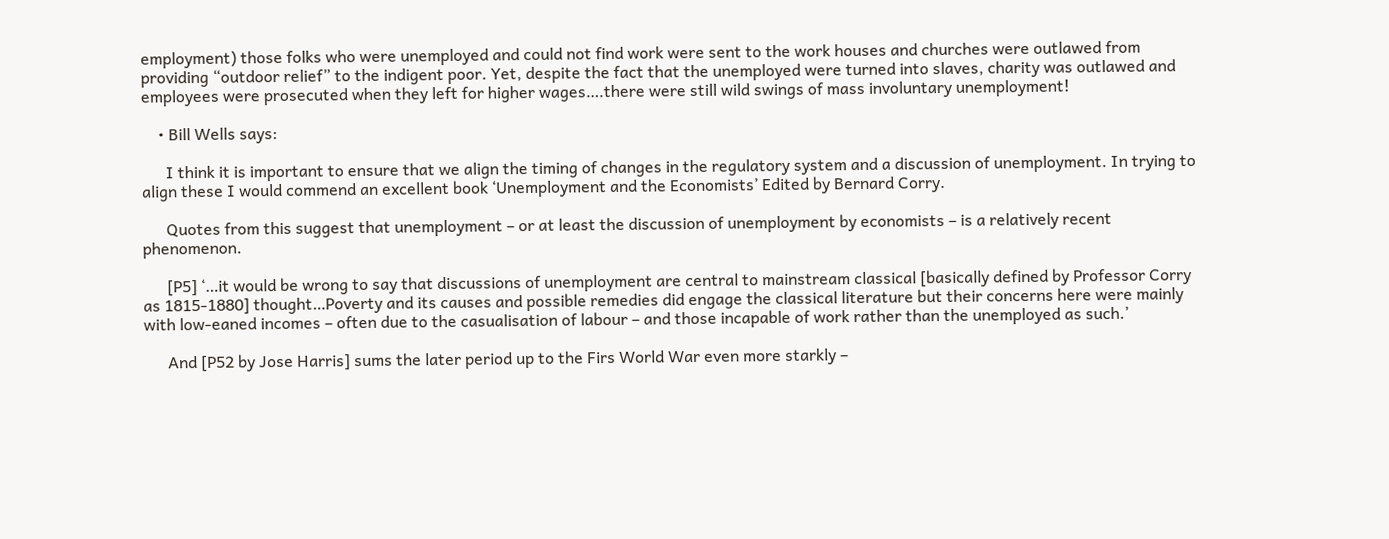employment) those folks who were unemployed and could not find work were sent to the work houses and churches were outlawed from providing “outdoor relief” to the indigent poor. Yet, despite the fact that the unemployed were turned into slaves, charity was outlawed and employees were prosecuted when they left for higher wages….there were still wild swings of mass involuntary unemployment!

    • Bill Wells says:

      I think it is important to ensure that we align the timing of changes in the regulatory system and a discussion of unemployment. In trying to align these I would commend an excellent book ‘Unemployment and the Economists’ Edited by Bernard Corry.

      Quotes from this suggest that unemployment – or at least the discussion of unemployment by economists – is a relatively recent phenomenon.

      [P5] ‘…it would be wrong to say that discussions of unemployment are central to mainstream classical [basically defined by Professor Corry as 1815-1880] thought…Poverty and its causes and possible remedies did engage the classical literature but their concerns here were mainly with low-eaned incomes – often due to the casualisation of labour – and those incapable of work rather than the unemployed as such.’

      And [P52 by Jose Harris] sums the later period up to the Firs World War even more starkly –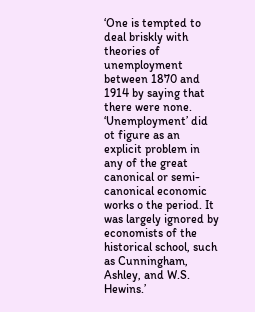‘One is tempted to deal briskly with theories of unemployment between 1870 and 1914 by saying that there were none. ‘Unemployment’ did ot figure as an explicit problem in any of the great canonical or semi-canonical economic works o the period. It was largely ignored by economists of the historical school, such as Cunningham, Ashley, and W.S. Hewins.’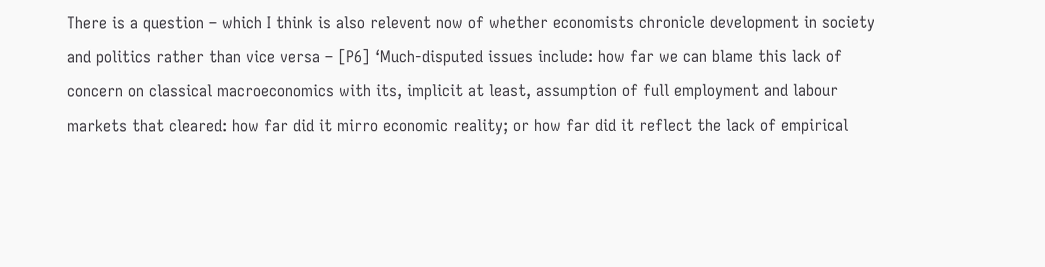There is a question – which I think is also relevent now of whether economists chronicle development in society and politics rather than vice versa – [P6] ‘Much-disputed issues include: how far we can blame this lack of concern on classical macroeconomics with its, implicit at least, assumption of full employment and labour markets that cleared: how far did it mirro economic reality; or how far did it reflect the lack of empirical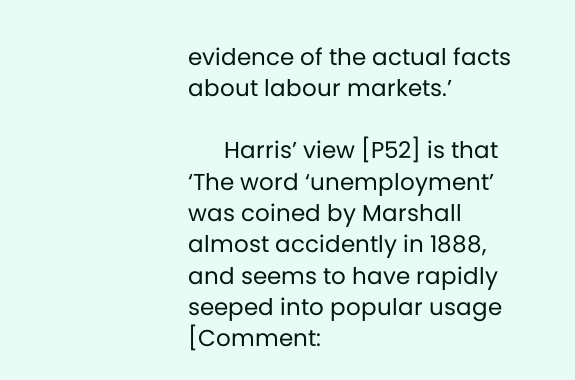evidence of the actual facts about labour markets.’

      Harris’ view [P52] is that ‘The word ‘unemployment’ was coined by Marshall almost accidently in 1888, and seems to have rapidly seeped into popular usage [Comment: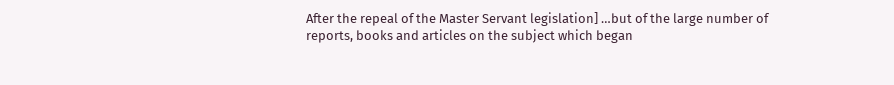After the repeal of the Master Servant legislation] …but of the large number of reports, books and articles on the subject which began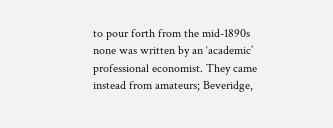to pour forth from the mid-1890s none was written by an ‘academic’ professional economist. They came instead from amateurs; Beveridge,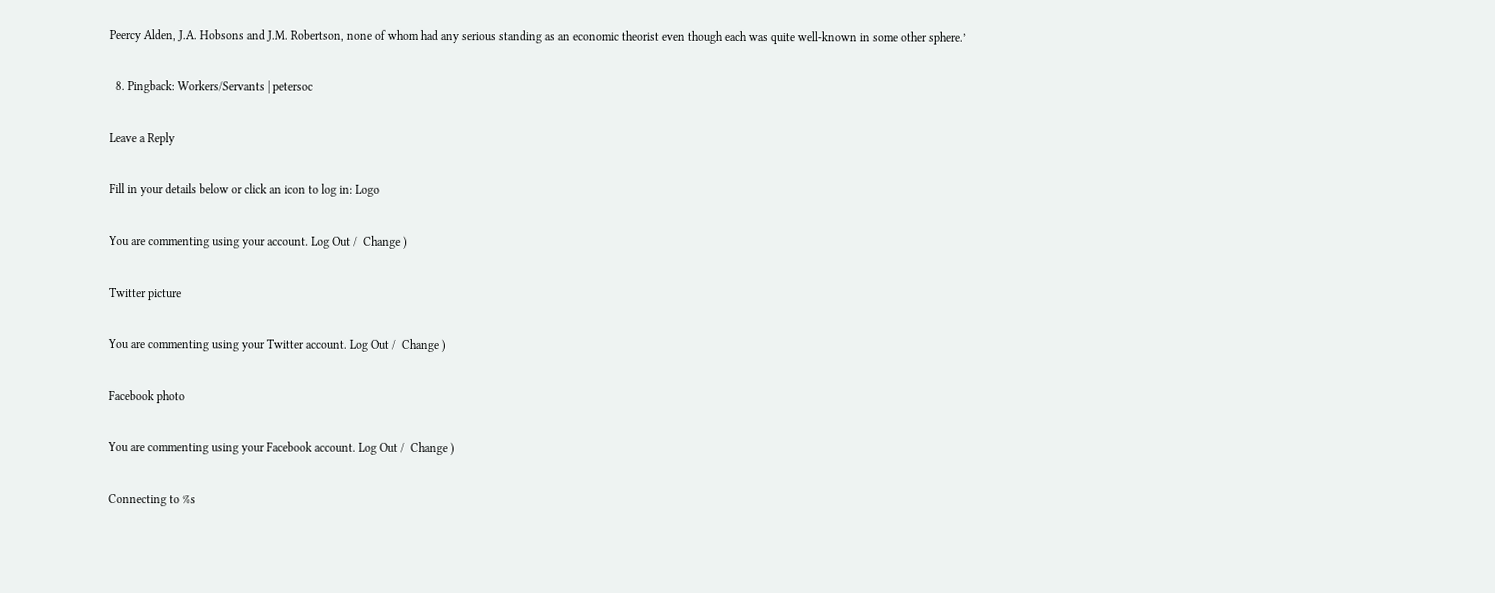Peercy Alden, J.A. Hobsons and J.M. Robertson, none of whom had any serious standing as an economic theorist even though each was quite well-known in some other sphere.’

  8. Pingback: Workers/Servants | petersoc

Leave a Reply

Fill in your details below or click an icon to log in: Logo

You are commenting using your account. Log Out /  Change )

Twitter picture

You are commenting using your Twitter account. Log Out /  Change )

Facebook photo

You are commenting using your Facebook account. Log Out /  Change )

Connecting to %s